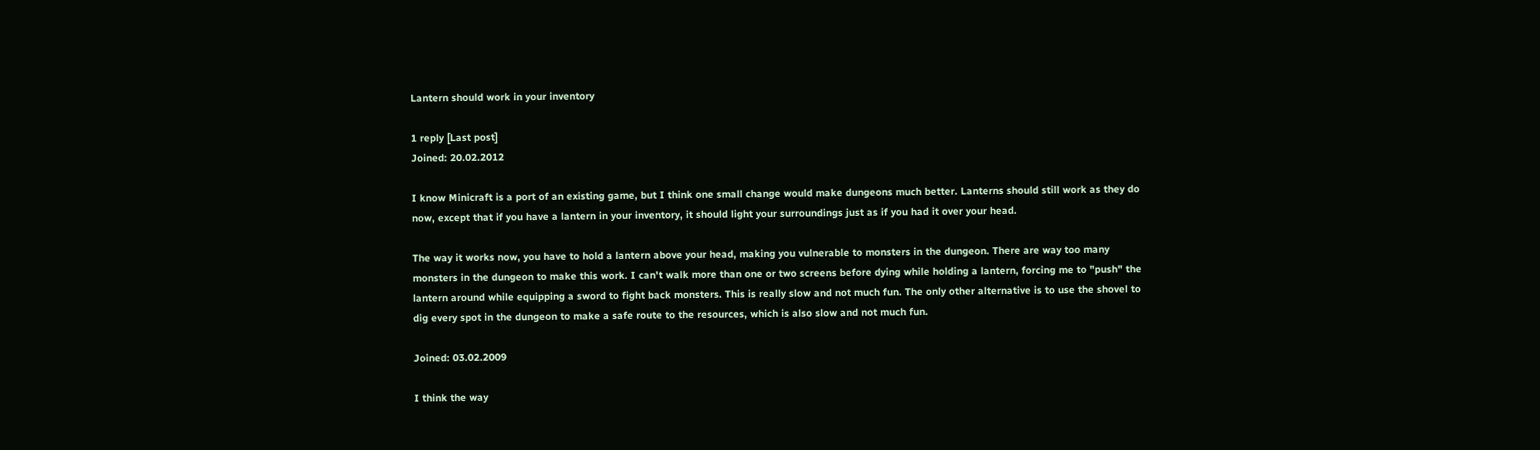Lantern should work in your inventory

1 reply [Last post]
Joined: 20.02.2012

I know Minicraft is a port of an existing game, but I think one small change would make dungeons much better. Lanterns should still work as they do now, except that if you have a lantern in your inventory, it should light your surroundings just as if you had it over your head.

The way it works now, you have to hold a lantern above your head, making you vulnerable to monsters in the dungeon. There are way too many monsters in the dungeon to make this work. I can't walk more than one or two screens before dying while holding a lantern, forcing me to "push" the lantern around while equipping a sword to fight back monsters. This is really slow and not much fun. The only other alternative is to use the shovel to dig every spot in the dungeon to make a safe route to the resources, which is also slow and not much fun.

Joined: 03.02.2009

I think the way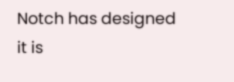Notch has designed it is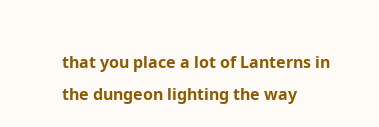that you place a lot of Lanterns in the dungeon lighting the way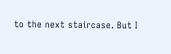to the next staircase. But I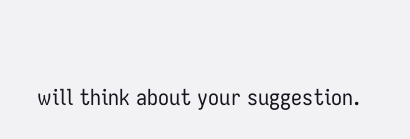will think about your suggestion.